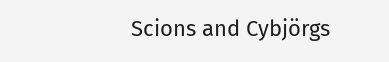Scions and Cybjörgs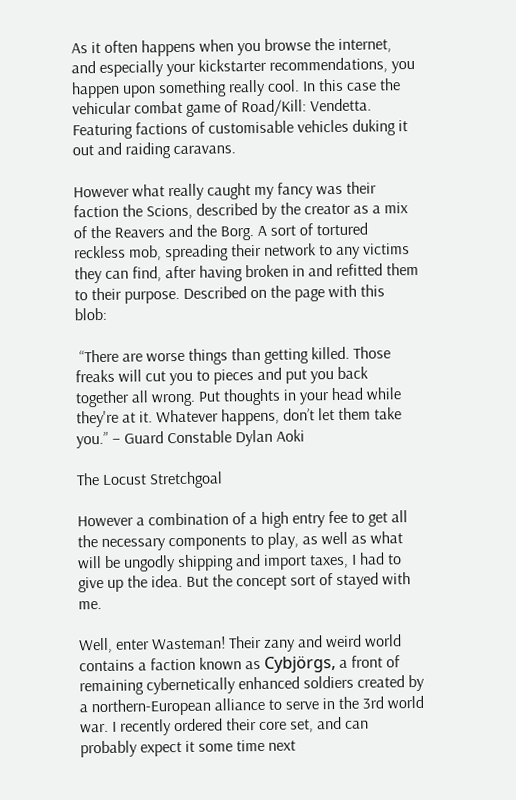As it often happens when you browse the internet, and especially your kickstarter recommendations, you happen upon something really cool. In this case the vehicular combat game of Road/Kill: Vendetta. Featuring factions of customisable vehicles duking it out and raiding caravans.

However what really caught my fancy was their faction the Scions, described by the creator as a mix of the Reavers and the Borg. A sort of tortured reckless mob, spreading their network to any victims they can find, after having broken in and refitted them to their purpose. Described on the page with this blob:

 “There are worse things than getting killed. Those freaks will cut you to pieces and put you back together all wrong. Put thoughts in your head while they're at it. Whatever happens, don’t let them take you.” – Guard Constable Dylan Aoki

The Locust Stretchgoal

However a combination of a high entry fee to get all the necessary components to play, as well as what will be ungodly shipping and import taxes, I had to give up the idea. But the concept sort of stayed with me.

Well, enter Wasteman! Their zany and weird world contains a faction known as Cybjörgs, a front of remaining cybernetically enhanced soldiers created by a northern-European alliance to serve in the 3rd world war. I recently ordered their core set, and can probably expect it some time next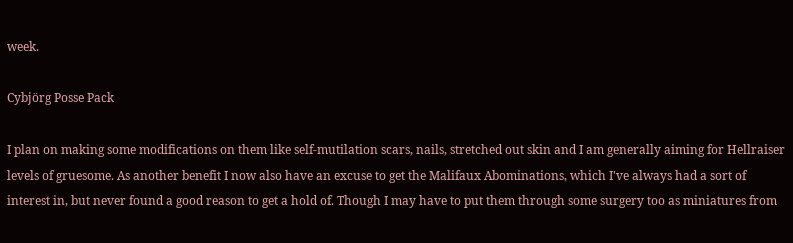week.

Cybjörg Posse Pack

I plan on making some modifications on them like self-mutilation scars, nails, stretched out skin and I am generally aiming for Hellraiser levels of gruesome. As another benefit I now also have an excuse to get the Malifaux Abominations, which I've always had a sort of interest in, but never found a good reason to get a hold of. Though I may have to put them through some surgery too as miniatures from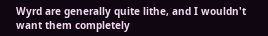Wyrd are generally quite lithe, and I wouldn't want them completely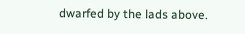dwarfed by the lads above.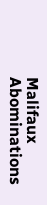Malifaux Abominations